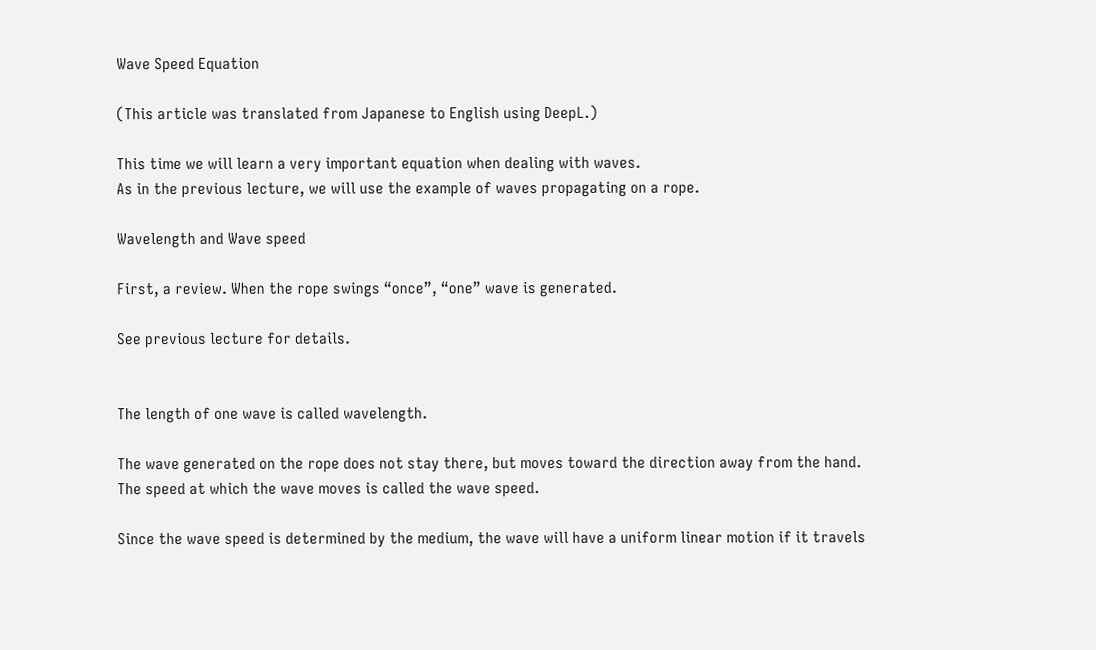Wave Speed Equation

(This article was translated from Japanese to English using DeepL.)

This time we will learn a very important equation when dealing with waves.
As in the previous lecture, we will use the example of waves propagating on a rope.

Wavelength and Wave speed

First, a review. When the rope swings “once”, “one” wave is generated.

See previous lecture for details.


The length of one wave is called wavelength.

The wave generated on the rope does not stay there, but moves toward the direction away from the hand.
The speed at which the wave moves is called the wave speed.

Since the wave speed is determined by the medium, the wave will have a uniform linear motion if it travels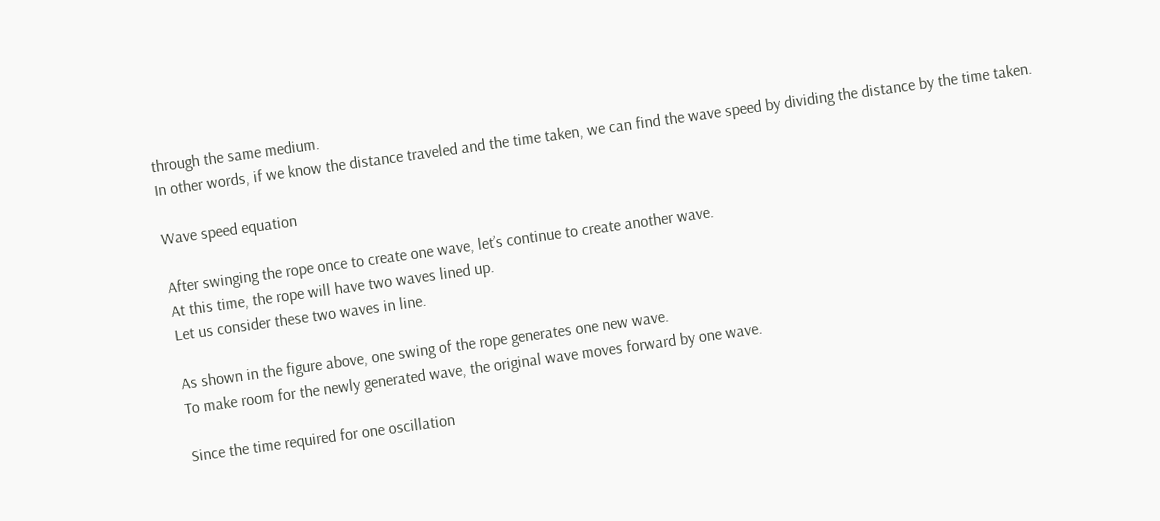through the same medium.
In other words, if we know the distance traveled and the time taken, we can find the wave speed by dividing the distance by the time taken.

Wave speed equation

After swinging the rope once to create one wave, let’s continue to create another wave.
At this time, the rope will have two waves lined up.
Let us consider these two waves in line.

As shown in the figure above, one swing of the rope generates one new wave.
To make room for the newly generated wave, the original wave moves forward by one wave.

Since the time required for one oscillation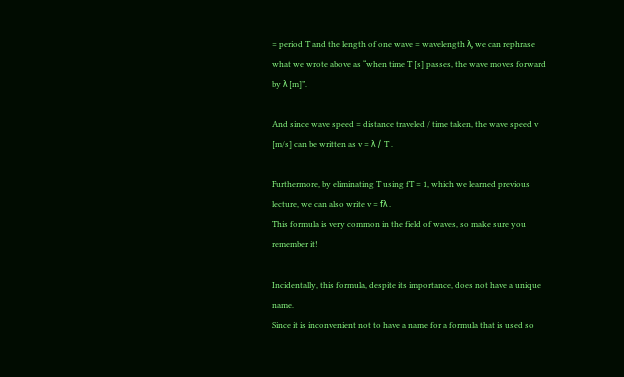= period T and the length of one wave = wavelength λ, we can rephrase what we wrote above as “when time T [s] passes, the wave moves forward by λ [m]”.

And since wave speed = distance traveled / time taken, the wave speed v [m/s] can be written as v = λ / T .

Furthermore, by eliminating T using fT = 1, which we learned previous lecture, we can also write v = fλ .
This formula is very common in the field of waves, so make sure you remember it!

Incidentally, this formula, despite its importance, does not have a unique name.
Since it is inconvenient not to have a name for a formula that is used so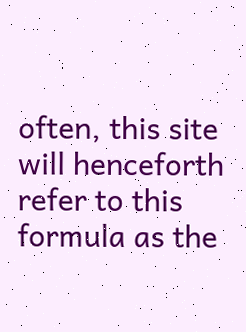often, this site will henceforth refer to this formula as the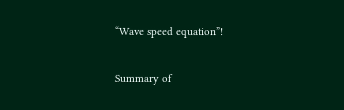“Wave speed equation”!

Summary of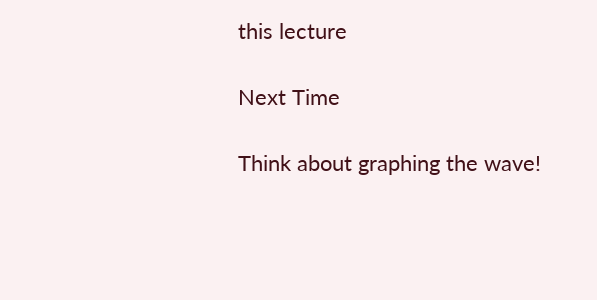this lecture

Next Time

Think about graphing the wave!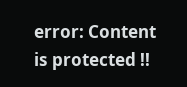error: Content is protected !!